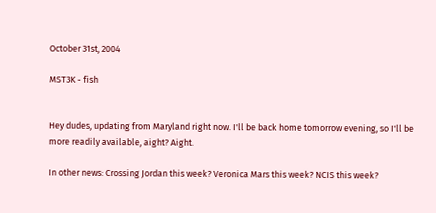October 31st, 2004

MST3K - fish


Hey dudes, updating from Maryland right now. I'll be back home tomorrow evening, so I'll be more readily available, aight? Aight.

In other news: Crossing Jordan this week? Veronica Mars this week? NCIS this week?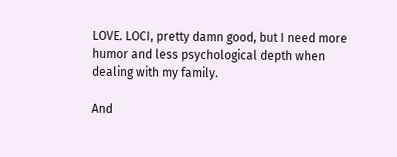LOVE. LOCI, pretty damn good, but I need more humor and less psychological depth when dealing with my family.

And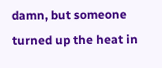damn, but someone turned up the heat in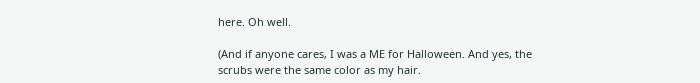here. Oh well.

(And if anyone cares, I was a ME for Halloween. And yes, the scrubs were the same color as my hair.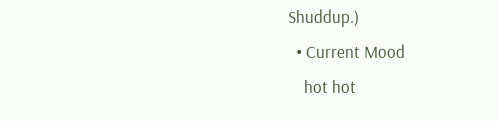Shuddup.)
  • Current Mood
    hot hot